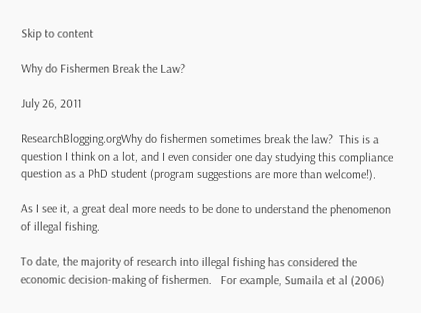Skip to content

Why do Fishermen Break the Law?

July 26, 2011

ResearchBlogging.orgWhy do fishermen sometimes break the law?  This is a question I think on a lot, and I even consider one day studying this compliance question as a PhD student (program suggestions are more than welcome!).

As I see it, a great deal more needs to be done to understand the phenomenon of illegal fishing.

To date, the majority of research into illegal fishing has considered the economic decision-making of fishermen.   For example, Sumaila et al (2006)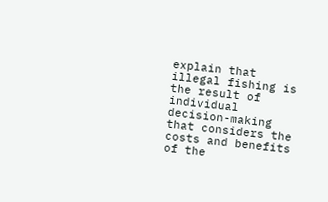explain that illegal fishing is the result of individual decision-making that considers the costs and benefits of the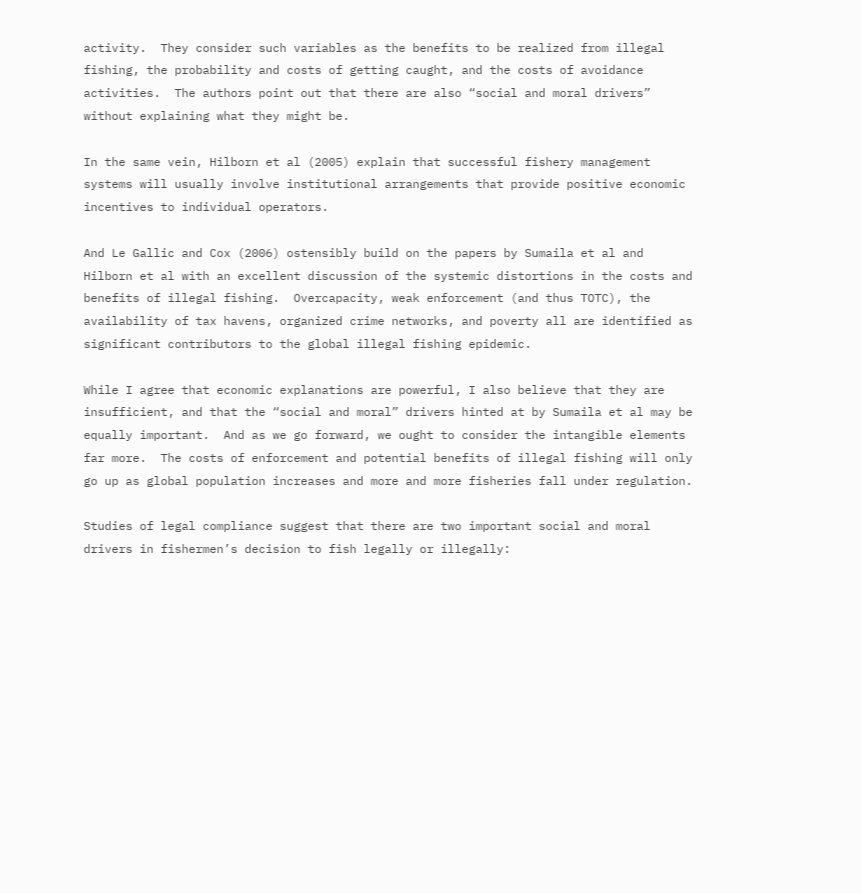activity.  They consider such variables as the benefits to be realized from illegal fishing, the probability and costs of getting caught, and the costs of avoidance activities.  The authors point out that there are also “social and moral drivers” without explaining what they might be.

In the same vein, Hilborn et al (2005) explain that successful fishery management systems will usually involve institutional arrangements that provide positive economic incentives to individual operators.

And Le Gallic and Cox (2006) ostensibly build on the papers by Sumaila et al and Hilborn et al with an excellent discussion of the systemic distortions in the costs and benefits of illegal fishing.  Overcapacity, weak enforcement (and thus TOTC), the availability of tax havens, organized crime networks, and poverty all are identified as significant contributors to the global illegal fishing epidemic.

While I agree that economic explanations are powerful, I also believe that they are insufficient, and that the “social and moral” drivers hinted at by Sumaila et al may be equally important.  And as we go forward, we ought to consider the intangible elements far more.  The costs of enforcement and potential benefits of illegal fishing will only go up as global population increases and more and more fisheries fall under regulation.

Studies of legal compliance suggest that there are two important social and moral drivers in fishermen’s decision to fish legally or illegally: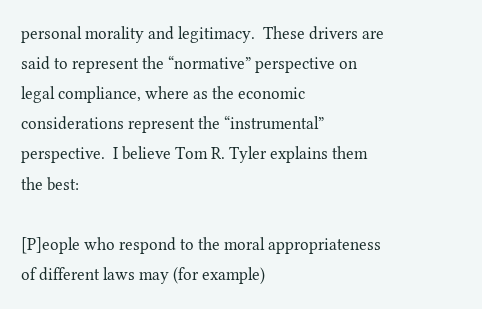personal morality and legitimacy.  These drivers are said to represent the “normative” perspective on legal compliance, where as the economic considerations represent the “instrumental” perspective.  I believe Tom R. Tyler explains them the best:

[P]eople who respond to the moral appropriateness of different laws may (for example)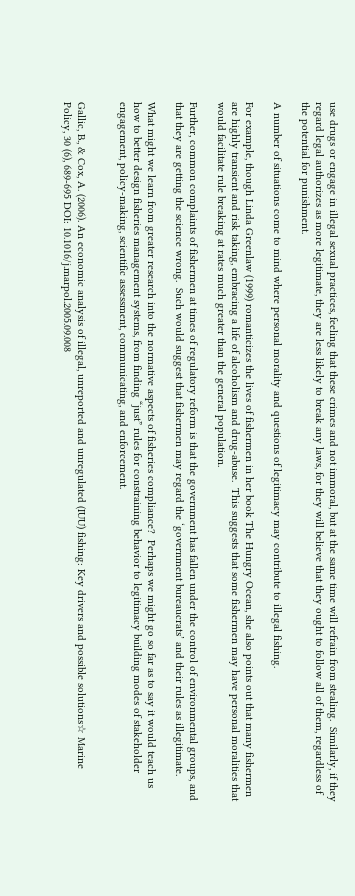use drugs or engage in illegal sexual practices, feeling that these crimes and not immoral, but at the same time will refrain from stealing.  Similarly, if they regard legal authorizes as more legitimate, they are less likely to break any laws, for they will believe that they ought to follow all of them, regardless of the potential for punishment.

A number of situations come to mind where personal morality and questions of legitimacy may contribute to illegal fishing.

For example, though Linda Greenlaw (1999) romanticizes the lives of fishermen in her book The Hungry Ocean, she also points out that many fishermen are highly transient and risk taking, embracing a life of alcoholism and drug-abuse.  This suggests that some fishermen may have personal moralities that would facilitate rule breaking at rates much greater than the general population.

Further, common complaints of fishermen at times of regulatory reform is that the government has fallen under the control of environmental groups, and that they are getting the science wrong.  Such would suggest that fishermen may regard the ‘government bureaucrats’ and their rules as illegitimate.

What might we learn from greater research into the normative aspects of fisheries compliance?  Perhaps we might go so far as to say it would teach us how to better design fisheries management systems, from finding “just” rules for constraining behavior to legitimacy building modes of stakeholder engagement, policy-making, scientific assessment, communicating, and enforcement.


Gallic, B., & Cox, A. (2006). An economic analysis of illegal, unreported and unregulated (IUU) fishing: Key drivers and possible solutions☆ Marine Policy, 30 (6), 689-695 DOI: 10.1016/j.marpol.2005.09.008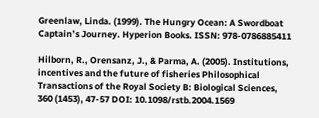Greenlaw, Linda. (1999). The Hungry Ocean: A Swordboat Captain’s Journey. Hyperion Books. ISSN: 978-0786885411

Hilborn, R., Orensanz, J., & Parma, A. (2005). Institutions, incentives and the future of fisheries Philosophical Transactions of the Royal Society B: Biological Sciences, 360 (1453), 47-57 DOI: 10.1098/rstb.2004.1569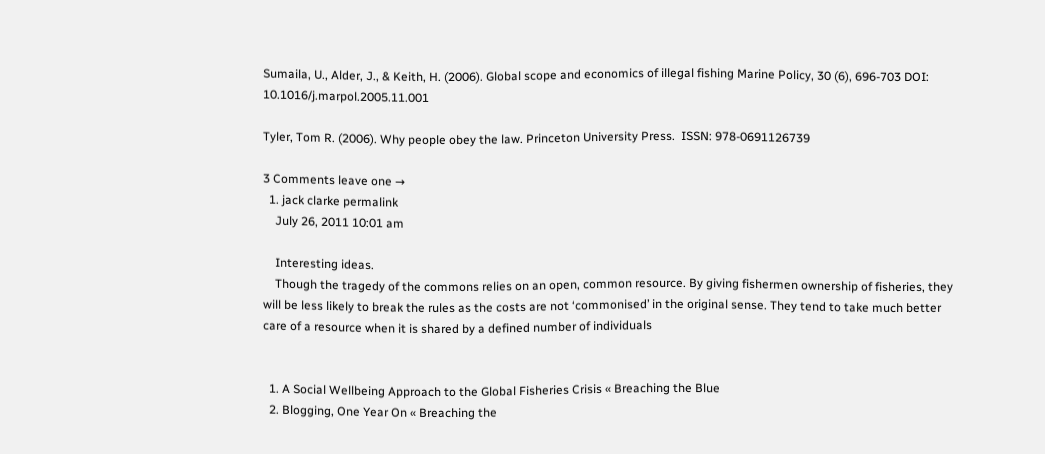Sumaila, U., Alder, J., & Keith, H. (2006). Global scope and economics of illegal fishing Marine Policy, 30 (6), 696-703 DOI: 10.1016/j.marpol.2005.11.001

Tyler, Tom R. (2006). Why people obey the law. Princeton University Press.  ISSN: 978-0691126739

3 Comments leave one →
  1. jack clarke permalink
    July 26, 2011 10:01 am

    Interesting ideas.
    Though the tragedy of the commons relies on an open, common resource. By giving fishermen ownership of fisheries, they will be less likely to break the rules as the costs are not ‘commonised’ in the original sense. They tend to take much better care of a resource when it is shared by a defined number of individuals


  1. A Social Wellbeing Approach to the Global Fisheries Crisis « Breaching the Blue
  2. Blogging, One Year On « Breaching the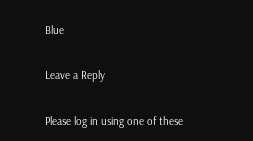Blue

Leave a Reply

Please log in using one of these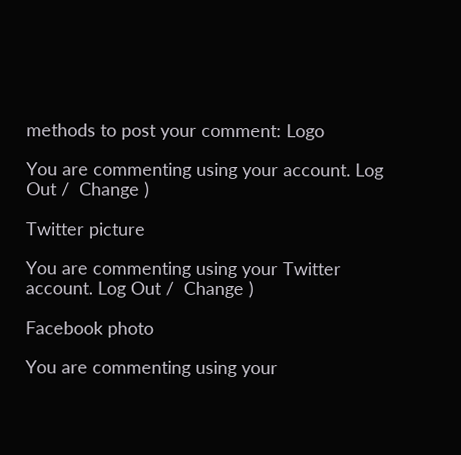methods to post your comment: Logo

You are commenting using your account. Log Out /  Change )

Twitter picture

You are commenting using your Twitter account. Log Out /  Change )

Facebook photo

You are commenting using your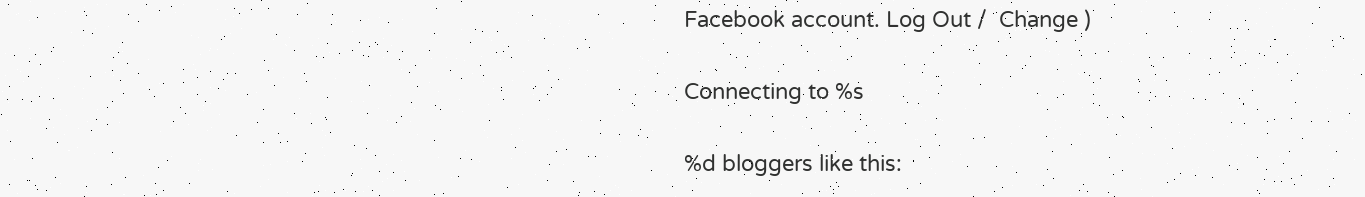Facebook account. Log Out /  Change )

Connecting to %s

%d bloggers like this: